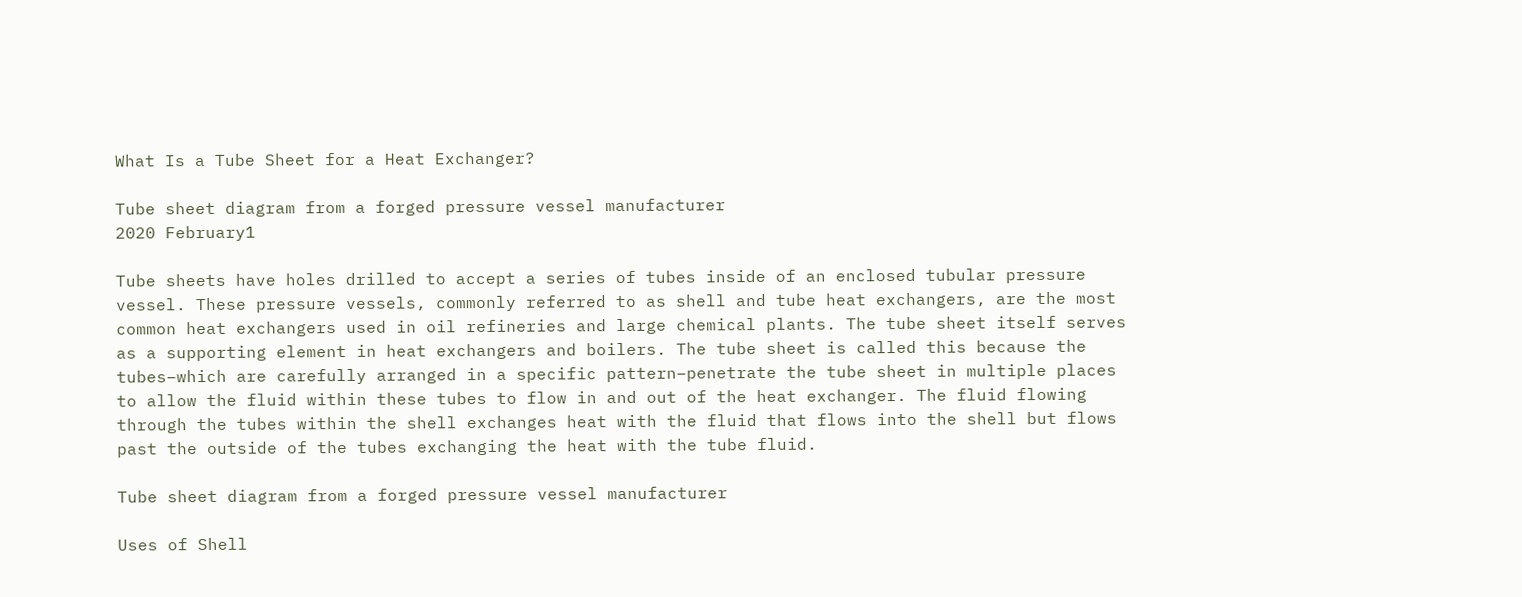What Is a Tube Sheet for a Heat Exchanger?

Tube sheet diagram from a forged pressure vessel manufacturer
2020 February1

Tube sheets have holes drilled to accept a series of tubes inside of an enclosed tubular pressure vessel. These pressure vessels, commonly referred to as shell and tube heat exchangers, are the most common heat exchangers used in oil refineries and large chemical plants. The tube sheet itself serves as a supporting element in heat exchangers and boilers. The tube sheet is called this because the tubes–which are carefully arranged in a specific pattern–penetrate the tube sheet in multiple places to allow the fluid within these tubes to flow in and out of the heat exchanger. The fluid flowing through the tubes within the shell exchanges heat with the fluid that flows into the shell but flows past the outside of the tubes exchanging the heat with the tube fluid.

Tube sheet diagram from a forged pressure vessel manufacturer

Uses of Shell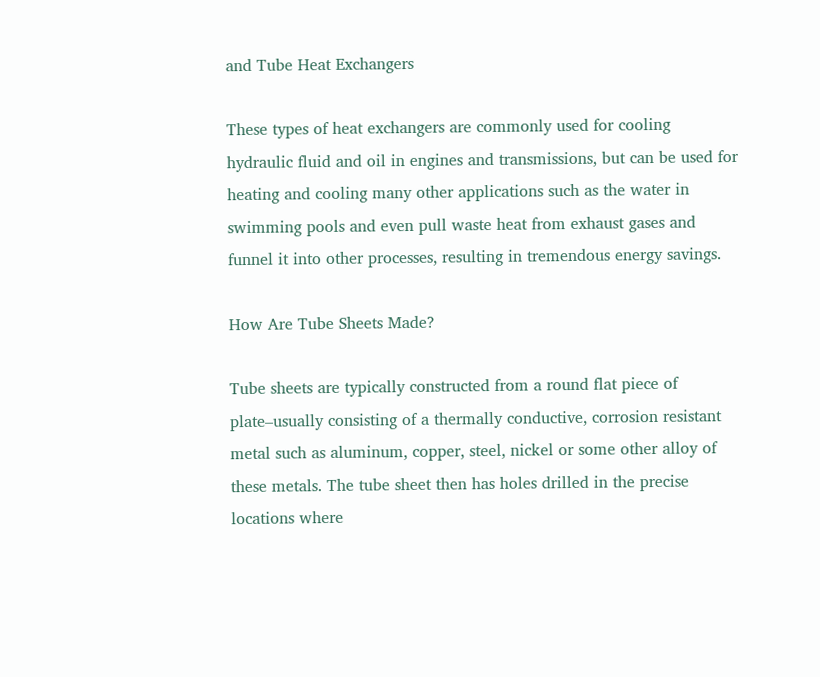and Tube Heat Exchangers

These types of heat exchangers are commonly used for cooling hydraulic fluid and oil in engines and transmissions, but can be used for heating and cooling many other applications such as the water in swimming pools and even pull waste heat from exhaust gases and funnel it into other processes, resulting in tremendous energy savings.

How Are Tube Sheets Made?

Tube sheets are typically constructed from a round flat piece of plate–usually consisting of a thermally conductive, corrosion resistant metal such as aluminum, copper, steel, nickel or some other alloy of these metals. The tube sheet then has holes drilled in the precise locations where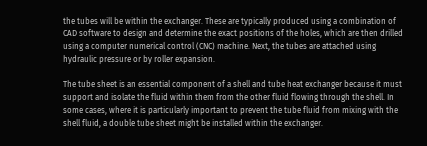the tubes will be within the exchanger. These are typically produced using a combination of CAD software to design and determine the exact positions of the holes, which are then drilled using a computer numerical control (CNC) machine. Next, the tubes are attached using hydraulic pressure or by roller expansion.

The tube sheet is an essential component of a shell and tube heat exchanger because it must support and isolate the fluid within them from the other fluid flowing through the shell. In some cases, where it is particularly important to prevent the tube fluid from mixing with the shell fluid, a double tube sheet might be installed within the exchanger.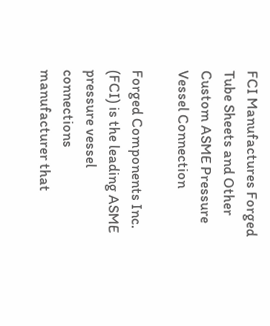FCI Manufactures Forged Tube Sheets and Other Custom ASME Pressure Vessel Connection

Forged Components Inc. (FCI) is the leading ASME pressure vessel connections manufacturer that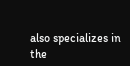also specializes in the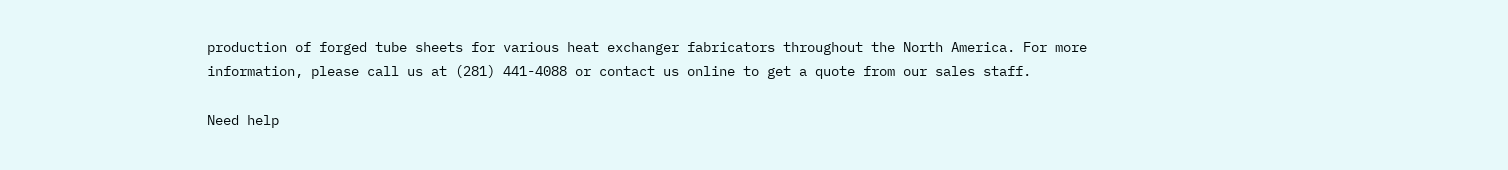production of forged tube sheets for various heat exchanger fabricators throughout the North America. For more information, please call us at (281) 441-4088 or contact us online to get a quote from our sales staff.

Need help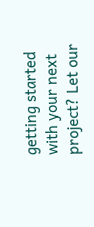getting started with your next project? Let our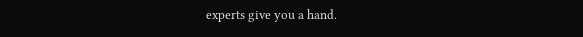experts give you a hand.